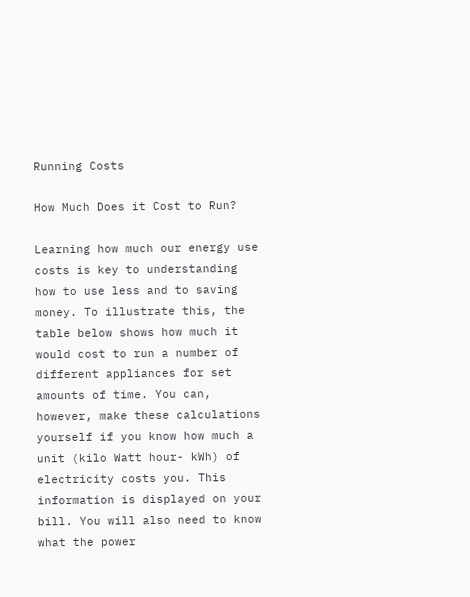Running Costs

How Much Does it Cost to Run?

Learning how much our energy use costs is key to understanding how to use less and to saving money. To illustrate this, the table below shows how much it would cost to run a number of different appliances for set amounts of time. You can, however, make these calculations yourself if you know how much a unit (kilo Watt hour- kWh) of electricity costs you. This information is displayed on your bill. You will also need to know what the power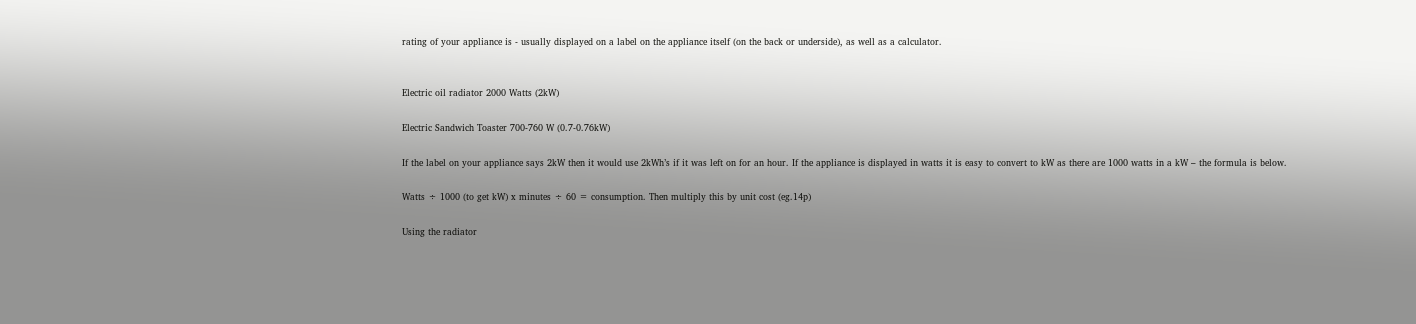rating of your appliance is - usually displayed on a label on the appliance itself (on the back or underside), as well as a calculator.


Electric oil radiator 2000 Watts (2kW)

Electric Sandwich Toaster 700-760 W (0.7-0.76kW)

If the label on your appliance says 2kW then it would use 2kWh’s if it was left on for an hour. If the appliance is displayed in watts it is easy to convert to kW as there are 1000 watts in a kW – the formula is below.

Watts ÷ 1000 (to get kW) x minutes ÷ 60 = consumption. Then multiply this by unit cost (eg.14p)

Using the radiator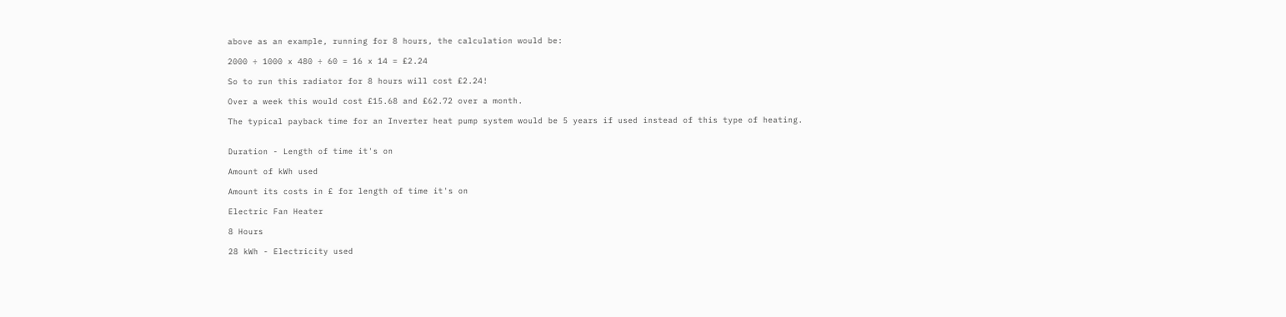above as an example, running for 8 hours, the calculation would be:

2000 ÷ 1000 x 480 ÷ 60 = 16 x 14 = £2.24

So to run this radiator for 8 hours will cost £2.24!

Over a week this would cost £15.68 and £62.72 over a month.

The typical payback time for an Inverter heat pump system would be 5 years if used instead of this type of heating.


Duration - Length of time it's on

Amount of kWh used

Amount its costs in £ for length of time it's on

Electric Fan Heater

8 Hours

28 kWh - Electricity used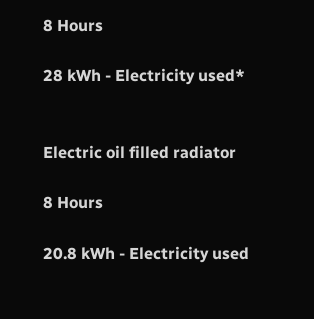8 Hours

28 kWh - Electricity used*


Electric oil filled radiator

8 Hours

20.8 kWh - Electricity used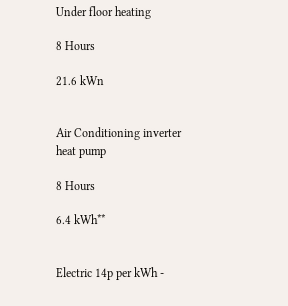Under floor heating

8 Hours

21.6 kWn


Air Conditioning inverter heat pump

8 Hours

6.4 kWh**


Electric 14p per kWh -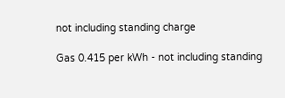not including standing charge

Gas 0.415 per kWh - not including standing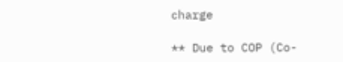charge

** Due to COP (Co-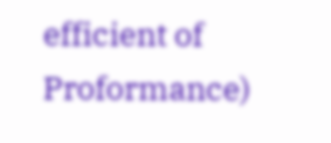efficient of Proformance)